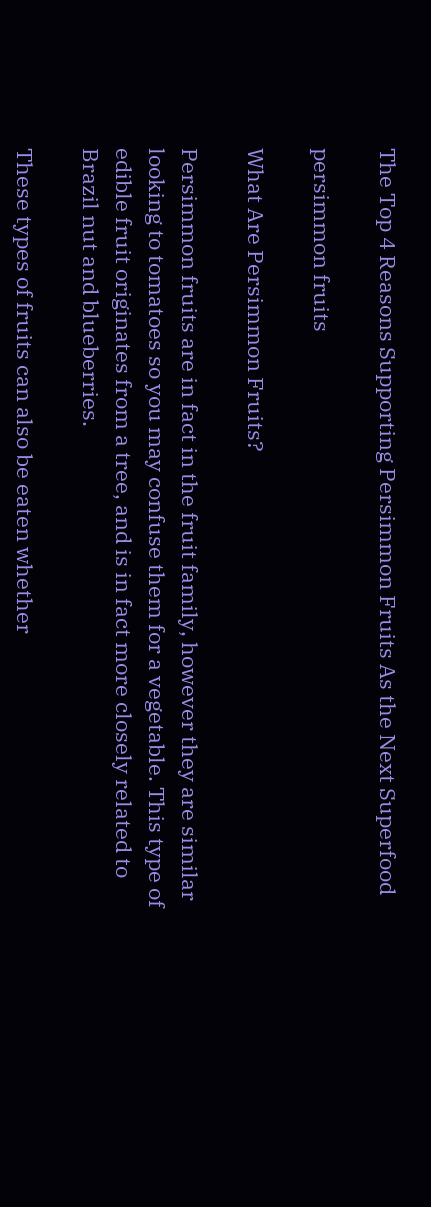The Top 4 Reasons Supporting Persimmon Fruits As the Next Superfood

persimmon fruits

What Are Persimmon Fruits?

Persimmon fruits are in fact in the fruit family, however they are similar looking to tomatoes so you may confuse them for a vegetable. This type of edible fruit originates from a tree, and is in fact more closely related to Brazil nut and blueberries.

These types of fruits can also be eaten whether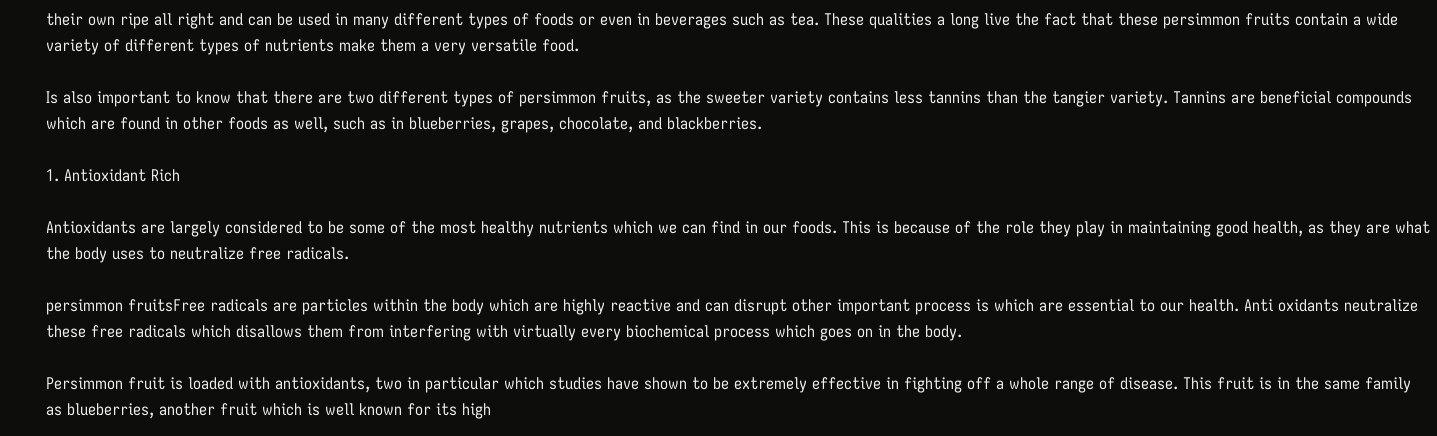their own ripe all right and can be used in many different types of foods or even in beverages such as tea. These qualities a long live the fact that these persimmon fruits contain a wide variety of different types of nutrients make them a very versatile food.

Is also important to know that there are two different types of persimmon fruits, as the sweeter variety contains less tannins than the tangier variety. Tannins are beneficial compounds which are found in other foods as well, such as in blueberries, grapes, chocolate, and blackberries.

1. Antioxidant Rich

Antioxidants are largely considered to be some of the most healthy nutrients which we can find in our foods. This is because of the role they play in maintaining good health, as they are what the body uses to neutralize free radicals.

persimmon fruitsFree radicals are particles within the body which are highly reactive and can disrupt other important process is which are essential to our health. Anti oxidants neutralize these free radicals which disallows them from interfering with virtually every biochemical process which goes on in the body.

Persimmon fruit is loaded with antioxidants, two in particular which studies have shown to be extremely effective in fighting off a whole range of disease. This fruit is in the same family as blueberries, another fruit which is well known for its high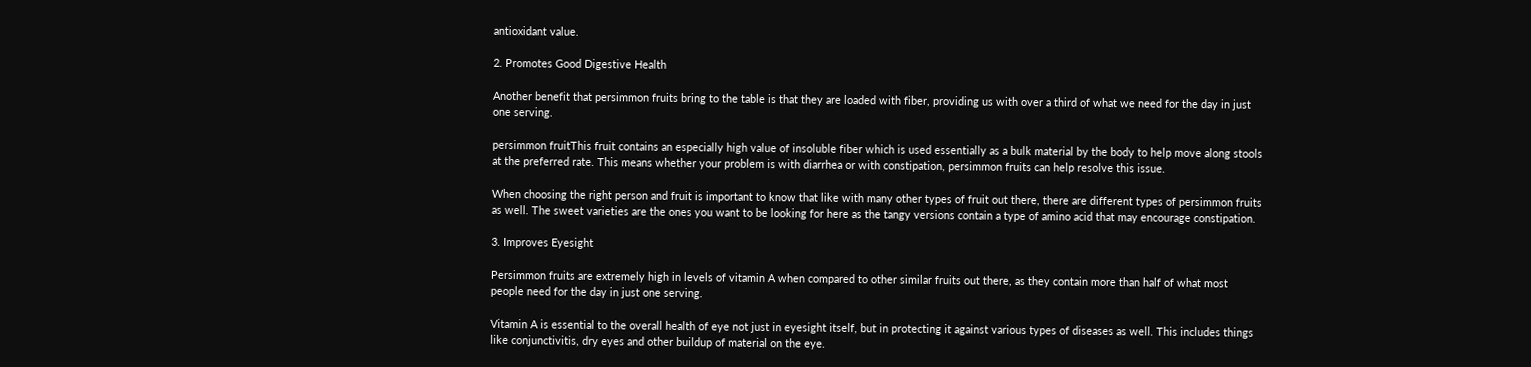antioxidant value.

2. Promotes Good Digestive Health

Another benefit that persimmon fruits bring to the table is that they are loaded with fiber, providing us with over a third of what we need for the day in just one serving.

persimmon fruitThis fruit contains an especially high value of insoluble fiber which is used essentially as a bulk material by the body to help move along stools at the preferred rate. This means whether your problem is with diarrhea or with constipation, persimmon fruits can help resolve this issue.

When choosing the right person and fruit is important to know that like with many other types of fruit out there, there are different types of persimmon fruits as well. The sweet varieties are the ones you want to be looking for here as the tangy versions contain a type of amino acid that may encourage constipation.

3. Improves Eyesight

Persimmon fruits are extremely high in levels of vitamin A when compared to other similar fruits out there, as they contain more than half of what most people need for the day in just one serving.

Vitamin A is essential to the overall health of eye not just in eyesight itself, but in protecting it against various types of diseases as well. This includes things like conjunctivitis, dry eyes and other buildup of material on the eye.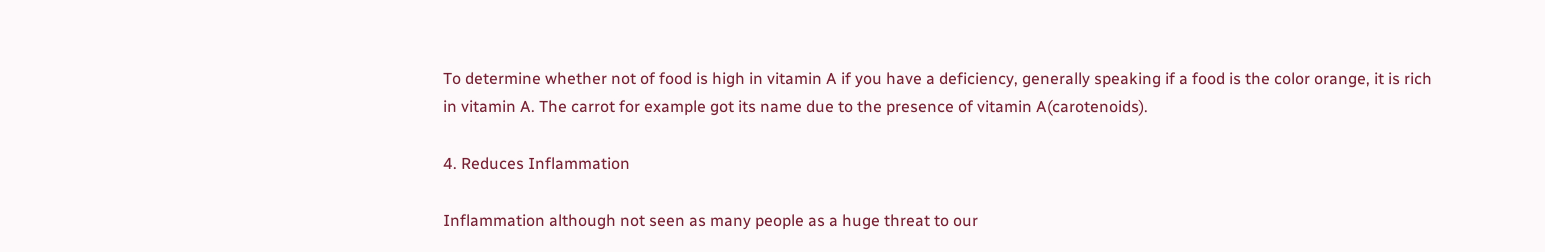To determine whether not of food is high in vitamin A if you have a deficiency, generally speaking if a food is the color orange, it is rich in vitamin A. The carrot for example got its name due to the presence of vitamin A(carotenoids).

4. Reduces Inflammation

Inflammation although not seen as many people as a huge threat to our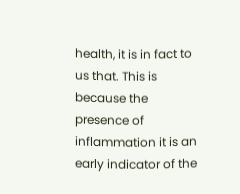health, it is in fact to us that. This is because the presence of inflammation it is an early indicator of the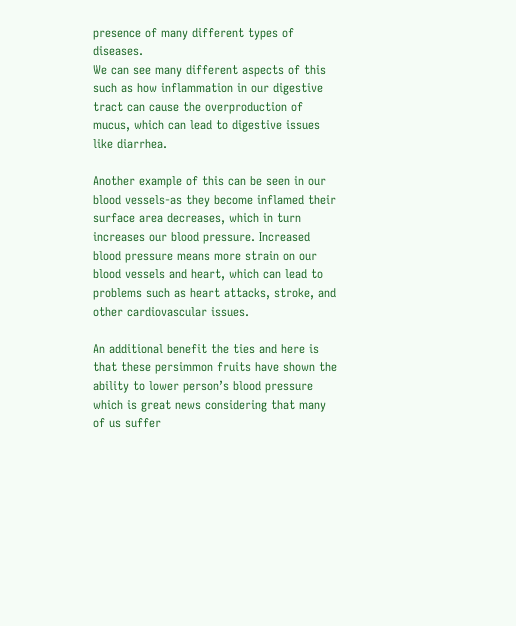presence of many different types of diseases.
We can see many different aspects of this such as how inflammation in our digestive tract can cause the overproduction of mucus, which can lead to digestive issues like diarrhea.

Another example of this can be seen in our blood vessels-as they become inflamed their surface area decreases, which in turn increases our blood pressure. Increased blood pressure means more strain on our blood vessels and heart, which can lead to problems such as heart attacks, stroke, and other cardiovascular issues.

An additional benefit the ties and here is that these persimmon fruits have shown the ability to lower person’s blood pressure which is great news considering that many of us suffer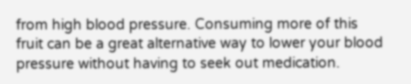from high blood pressure. Consuming more of this fruit can be a great alternative way to lower your blood pressure without having to seek out medication.